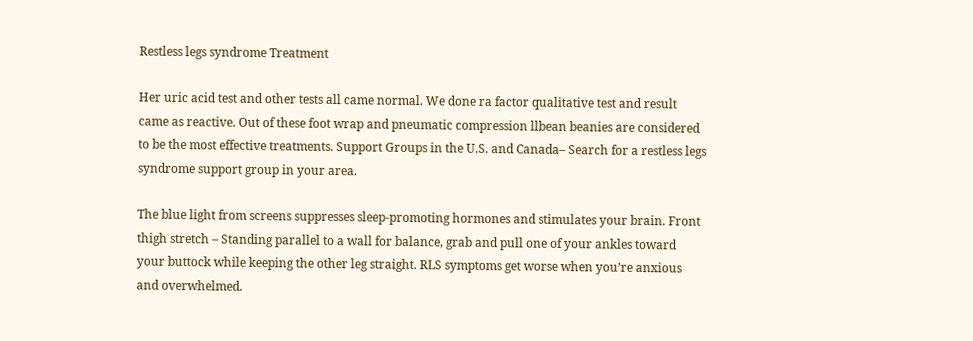Restless legs syndrome Treatment

Her uric acid test and other tests all came normal. We done ra factor qualitative test and result came as reactive. Out of these foot wrap and pneumatic compression llbean beanies are considered to be the most effective treatments. Support Groups in the U.S. and Canada– Search for a restless legs syndrome support group in your area.

The blue light from screens suppresses sleep-promoting hormones and stimulates your brain. Front thigh stretch – Standing parallel to a wall for balance, grab and pull one of your ankles toward your buttock while keeping the other leg straight. RLS symptoms get worse when you’re anxious and overwhelmed.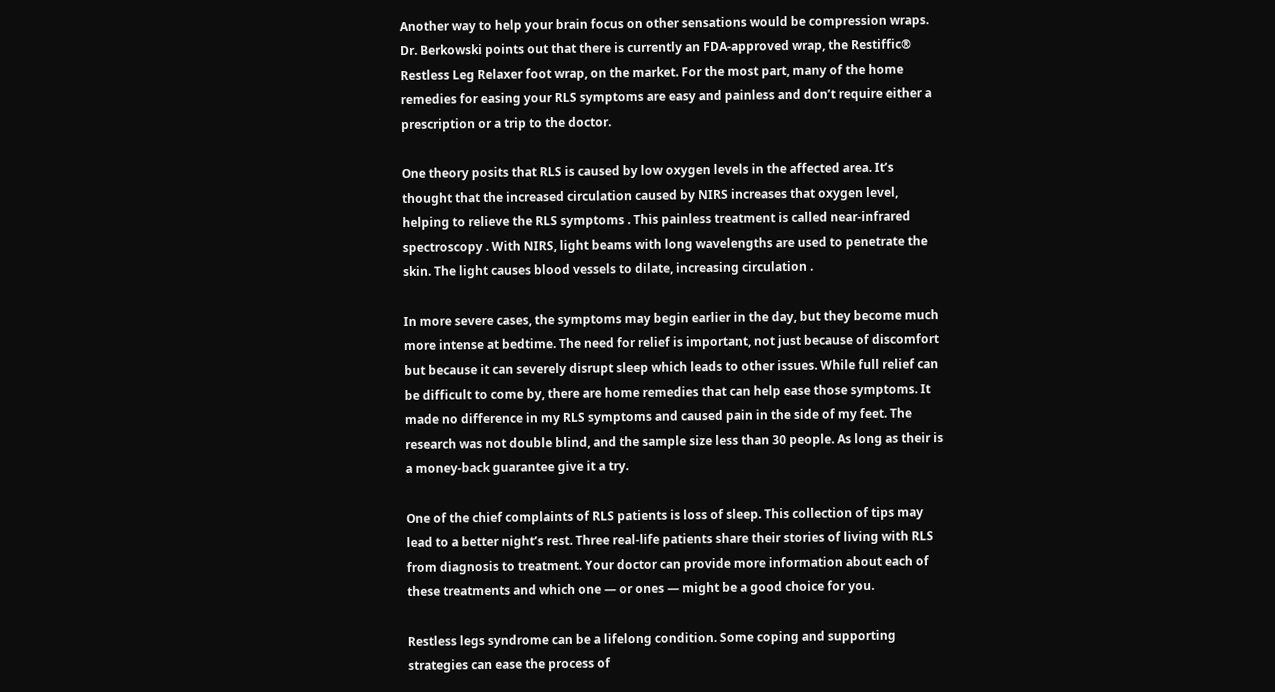Another way to help your brain focus on other sensations would be compression wraps. Dr. Berkowski points out that there is currently an FDA-approved wrap, the Restiffic® Restless Leg Relaxer foot wrap, on the market. For the most part, many of the home remedies for easing your RLS symptoms are easy and painless and don’t require either a prescription or a trip to the doctor.

One theory posits that RLS is caused by low oxygen levels in the affected area. It’s thought that the increased circulation caused by NIRS increases that oxygen level, helping to relieve the RLS symptoms . This painless treatment is called near-infrared spectroscopy . With NIRS, light beams with long wavelengths are used to penetrate the skin. The light causes blood vessels to dilate, increasing circulation .

In more severe cases, the symptoms may begin earlier in the day, but they become much more intense at bedtime. The need for relief is important, not just because of discomfort but because it can severely disrupt sleep which leads to other issues. While full relief can be difficult to come by, there are home remedies that can help ease those symptoms. It made no difference in my RLS symptoms and caused pain in the side of my feet. The research was not double blind, and the sample size less than 30 people. As long as their is a money-back guarantee give it a try.

One of the chief complaints of RLS patients is loss of sleep. This collection of tips may lead to a better night’s rest. Three real-life patients share their stories of living with RLS from diagnosis to treatment. Your doctor can provide more information about each of these treatments and which one — or ones — might be a good choice for you.

Restless legs syndrome can be a lifelong condition. Some coping and supporting strategies can ease the process of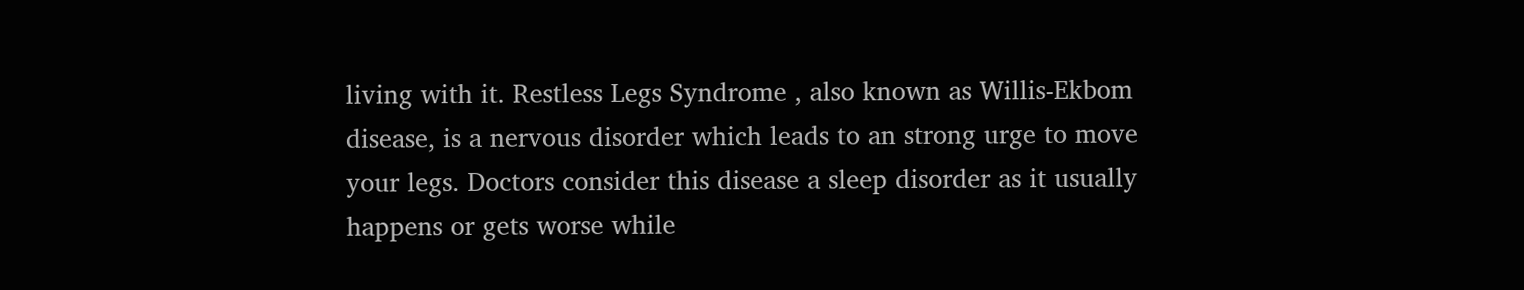living with it. Restless Legs Syndrome , also known as Willis-Ekbom disease, is a nervous disorder which leads to an strong urge to move your legs. Doctors consider this disease a sleep disorder as it usually happens or gets worse while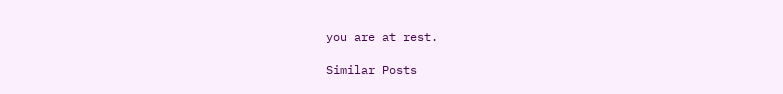you are at rest.

Similar Posts